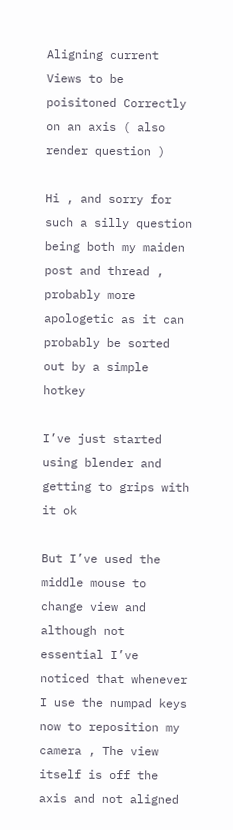Aligning current Views to be poisitoned Correctly on an axis ( also render question )

Hi , and sorry for such a silly question being both my maiden post and thread , probably more apologetic as it can probably be sorted out by a simple hotkey

I’ve just started using blender and getting to grips with it ok

But I’ve used the middle mouse to change view and although not essential I’ve noticed that whenever I use the numpad keys now to reposition my camera , The view itself is off the axis and not aligned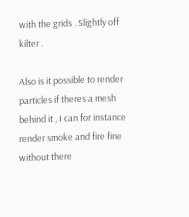with the grids . Slightly off kilter .

Also is it possible to render particles if theres a mesh behind it , I can for instance render smoke and fire fine without there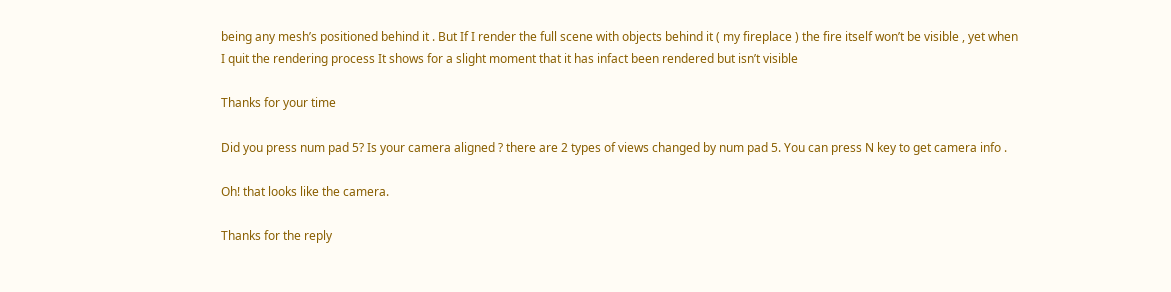being any mesh’s positioned behind it . But If I render the full scene with objects behind it ( my fireplace ) the fire itself won’t be visible , yet when I quit the rendering process It shows for a slight moment that it has infact been rendered but isn’t visible

Thanks for your time

Did you press num pad 5? Is your camera aligned ? there are 2 types of views changed by num pad 5. You can press N key to get camera info .

Oh! that looks like the camera.

Thanks for the reply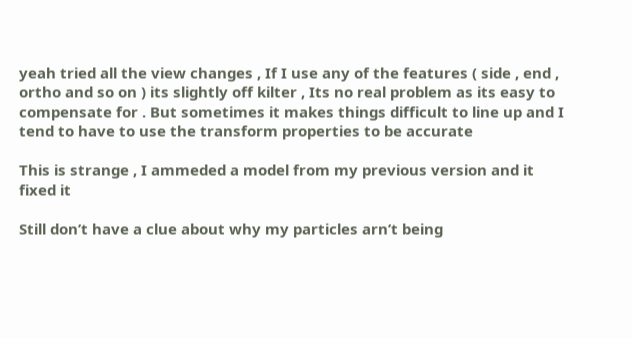yeah tried all the view changes , If I use any of the features ( side , end , ortho and so on ) its slightly off kilter , Its no real problem as its easy to compensate for . But sometimes it makes things difficult to line up and I tend to have to use the transform properties to be accurate

This is strange , I ammeded a model from my previous version and it fixed it

Still don’t have a clue about why my particles arn’t being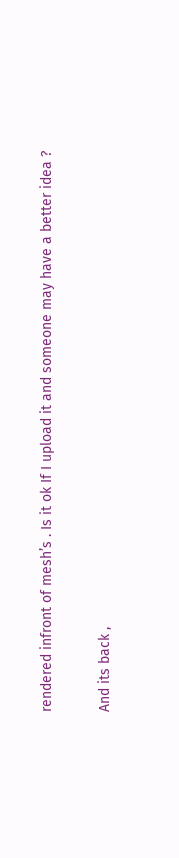rendered infront of mesh’s . Is it ok If I upload it and someone may have a better idea ?

And its back ,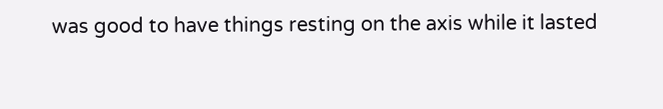was good to have things resting on the axis while it lasted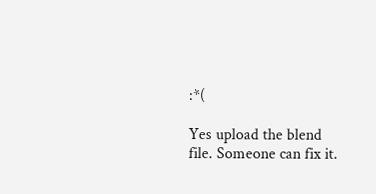:*(

Yes upload the blend file. Someone can fix it.